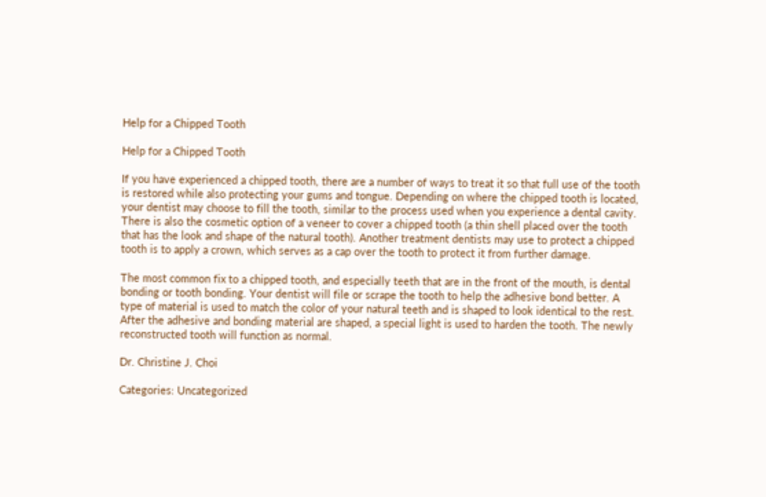Help for a Chipped Tooth

Help for a Chipped Tooth

If you have experienced a chipped tooth, there are a number of ways to treat it so that full use of the tooth is restored while also protecting your gums and tongue. Depending on where the chipped tooth is located, your dentist may choose to fill the tooth, similar to the process used when you experience a dental cavity. There is also the cosmetic option of a veneer to cover a chipped tooth (a thin shell placed over the tooth that has the look and shape of the natural tooth). Another treatment dentists may use to protect a chipped tooth is to apply a crown, which serves as a cap over the tooth to protect it from further damage.

The most common fix to a chipped tooth, and especially teeth that are in the front of the mouth, is dental bonding or tooth bonding. Your dentist will file or scrape the tooth to help the adhesive bond better. A type of material is used to match the color of your natural teeth and is shaped to look identical to the rest. After the adhesive and bonding material are shaped, a special light is used to harden the tooth. The newly reconstructed tooth will function as normal.

Dr. Christine J. Choi

Categories: Uncategorized